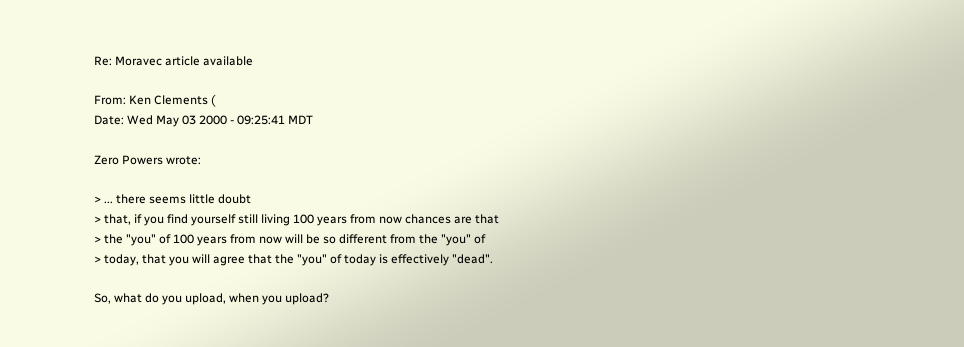Re: Moravec article available

From: Ken Clements (
Date: Wed May 03 2000 - 09:25:41 MDT

Zero Powers wrote:

> ... there seems little doubt
> that, if you find yourself still living 100 years from now chances are that
> the "you" of 100 years from now will be so different from the "you" of
> today, that you will agree that the "you" of today is effectively "dead".

So, what do you upload, when you upload?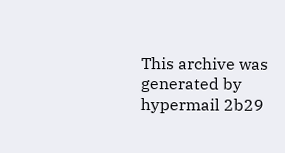This archive was generated by hypermail 2b29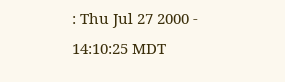: Thu Jul 27 2000 - 14:10:25 MDT